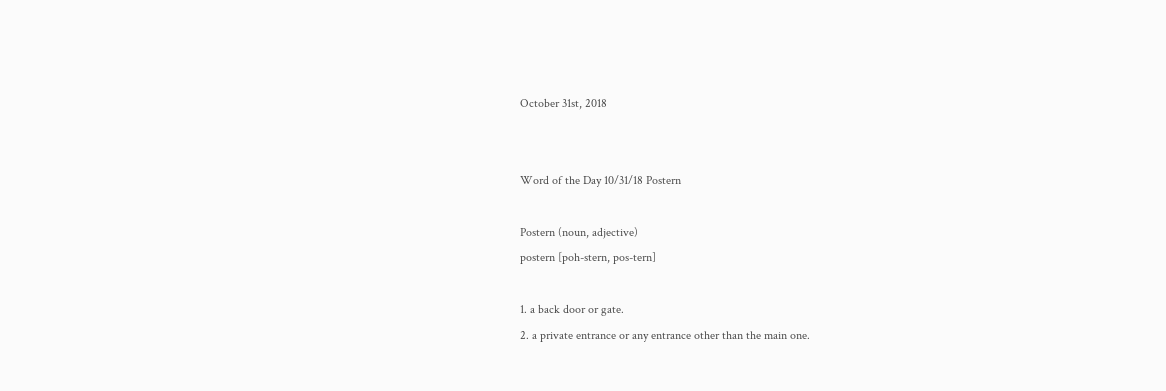October 31st, 2018


Word of the Day 10/31/18 Postern

Postern (noun, adjective)
postern [poh-stern, pos-tern]

1. a back door or gate.
2. a private entrance or any entrance other than the main one.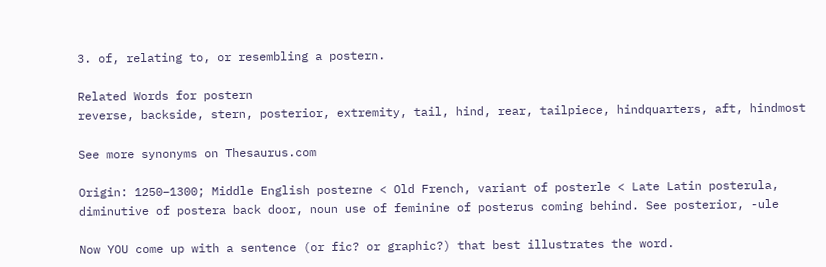3. of, relating to, or resembling a postern.

Related Words for postern
reverse, backside, stern, posterior, extremity, tail, hind, rear, tailpiece, hindquarters, aft, hindmost

See more synonyms on Thesaurus.com

Origin: 1250–1300; Middle English posterne < Old French, variant of posterle < Late Latin posterula, diminutive of postera back door, noun use of feminine of posterus coming behind. See posterior, -ule

Now YOU come up with a sentence (or fic? or graphic?) that best illustrates the word.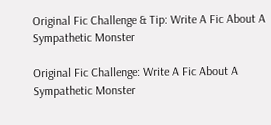Original Fic Challenge & Tip: Write A Fic About A Sympathetic Monster

Original Fic Challenge: Write A Fic About A Sympathetic Monster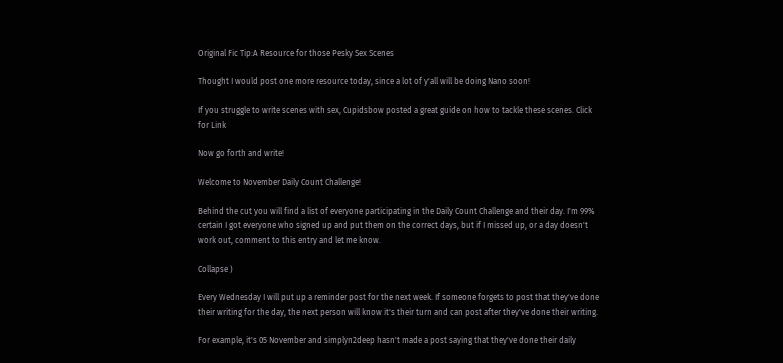Original Fic Tip:A Resource for those Pesky Sex Scenes

Thought I would post one more resource today, since a lot of y'all will be doing Nano soon!

If you struggle to write scenes with sex, Cupidsbow posted a great guide on how to tackle these scenes. Click for Link

Now go forth and write!

Welcome to November Daily Count Challenge!

Behind the cut you will find a list of everyone participating in the Daily Count Challenge and their day. I'm 99% certain I got everyone who signed up and put them on the correct days, but if I missed up, or a day doesn't work out, comment to this entry and let me know.

Collapse )

Every Wednesday I will put up a reminder post for the next week. If someone forgets to post that they've done their writing for the day, the next person will know it's their turn and can post after they've done their writing.

For example, it's 05 November and simplyn2deep hasn't made a post saying that they've done their daily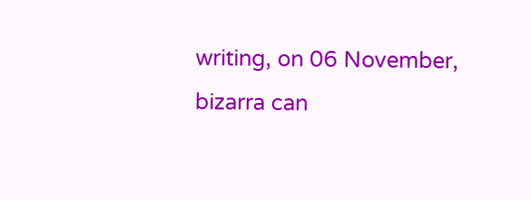writing, on 06 November, bizarra can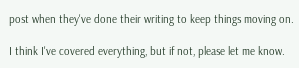post when they've done their writing to keep things moving on.

I think I've covered everything, but if not, please let me know.